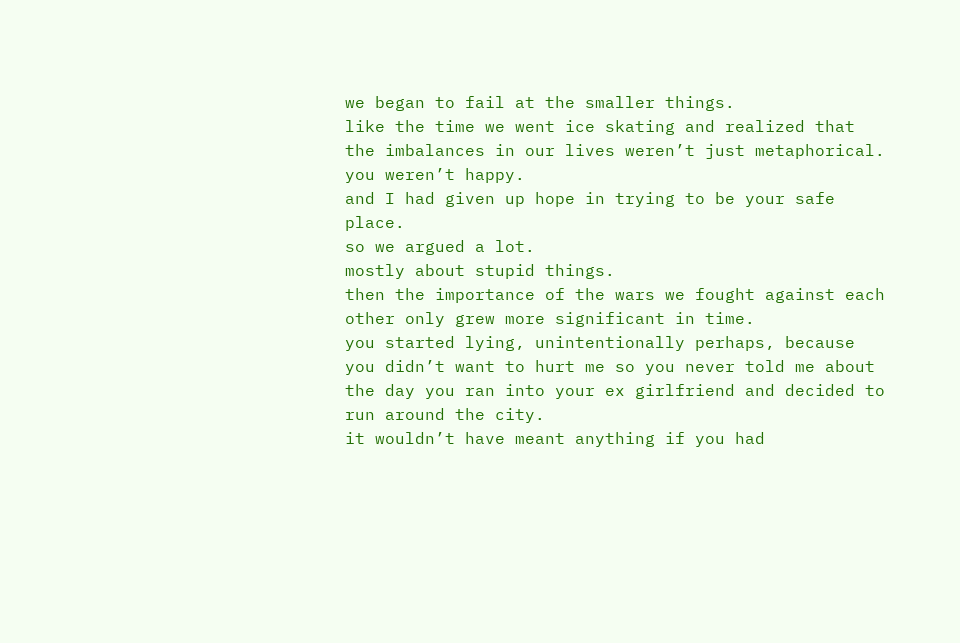we began to fail at the smaller things.
like the time we went ice skating and realized that the imbalances in our lives weren’t just metaphorical.
you weren’t happy.
and I had given up hope in trying to be your safe place.
so we argued a lot.
mostly about stupid things.
then the importance of the wars we fought against each other only grew more significant in time.
you started lying, unintentionally perhaps, because you didn’t want to hurt me so you never told me about the day you ran into your ex girlfriend and decided to run around the city.
it wouldn’t have meant anything if you had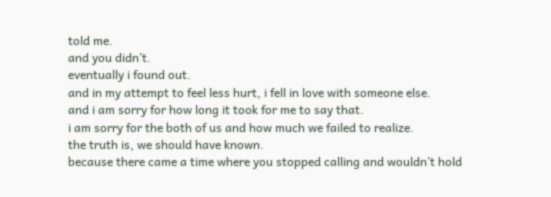told me.
and you didn’t.
eventually i found out.
and in my attempt to feel less hurt, i fell in love with someone else.
and i am sorry for how long it took for me to say that.
i am sorry for the both of us and how much we failed to realize.
the truth is, we should have known.
because there came a time where you stopped calling and wouldn’t hold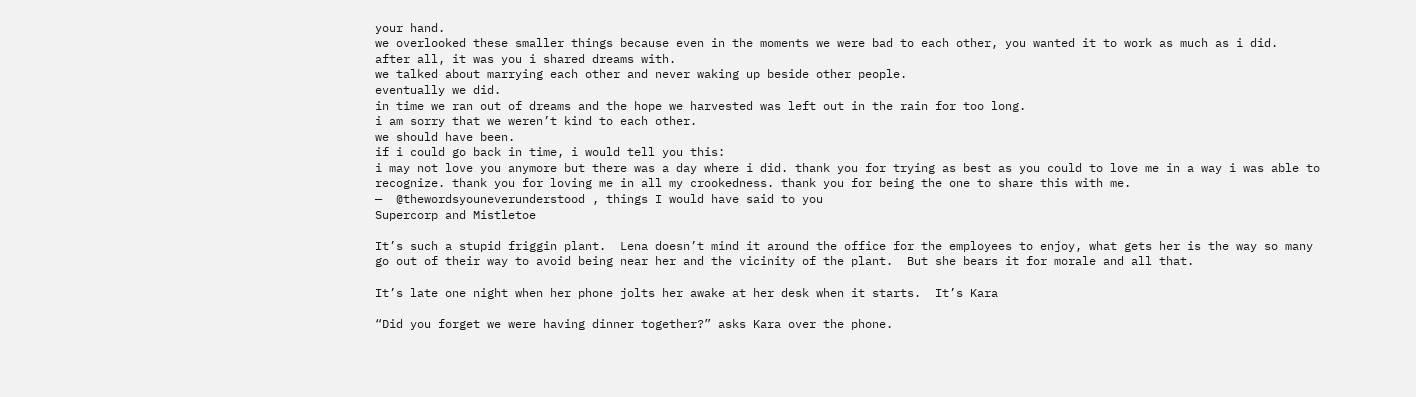your hand.
we overlooked these smaller things because even in the moments we were bad to each other, you wanted it to work as much as i did.
after all, it was you i shared dreams with.
we talked about marrying each other and never waking up beside other people.
eventually we did.
in time we ran out of dreams and the hope we harvested was left out in the rain for too long.
i am sorry that we weren’t kind to each other.
we should have been.
if i could go back in time, i would tell you this:
i may not love you anymore but there was a day where i did. thank you for trying as best as you could to love me in a way i was able to recognize. thank you for loving me in all my crookedness. thank you for being the one to share this with me.
—  @thewordsyouneverunderstood , things I would have said to you
Supercorp and Mistletoe

It’s such a stupid friggin plant.  Lena doesn’t mind it around the office for the employees to enjoy, what gets her is the way so many go out of their way to avoid being near her and the vicinity of the plant.  But she bears it for morale and all that.

It’s late one night when her phone jolts her awake at her desk when it starts.  It’s Kara

“Did you forget we were having dinner together?” asks Kara over the phone.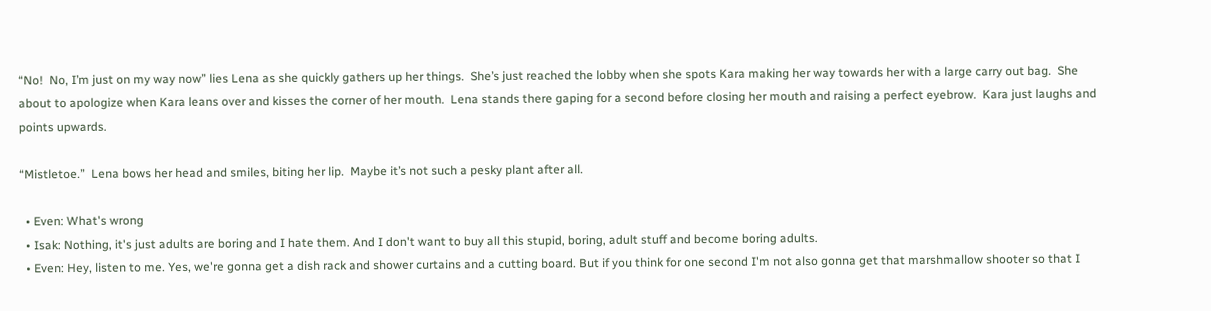“No!  No, I’m just on my way now” lies Lena as she quickly gathers up her things.  She’s just reached the lobby when she spots Kara making her way towards her with a large carry out bag.  She about to apologize when Kara leans over and kisses the corner of her mouth.  Lena stands there gaping for a second before closing her mouth and raising a perfect eyebrow.  Kara just laughs and points upwards.

“Mistletoe.”  Lena bows her head and smiles, biting her lip.  Maybe it’s not such a pesky plant after all.

  • Even: What's wrong
  • Isak: Nothing, it's just adults are boring and I hate them. And I don't want to buy all this stupid, boring, adult stuff and become boring adults.
  • Even: Hey, listen to me. Yes, we're gonna get a dish rack and shower curtains and a cutting board. But if you think for one second I'm not also gonna get that marshmallow shooter so that I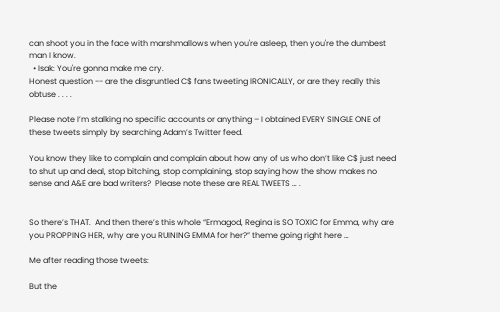can shoot you in the face with marshmallows when you're asleep, then you're the dumbest man I know.
  • Isak: You're gonna make me cry.
Honest question -- are the disgruntled C$ fans tweeting IRONICALLY, or are they really this obtuse . . . .

Please note I’m stalking no specific accounts or anything – I obtained EVERY SINGLE ONE of these tweets simply by searching Adam’s Twitter feed.

You know they like to complain and complain about how any of us who don’t like C$ just need to shut up and deal, stop bitching, stop complaining, stop saying how the show makes no sense and A&E are bad writers?  Please note these are REAL TWEETS … .


So there’s THAT.  And then there’s this whole “Ermagod, Regina is SO TOXIC for Emma, why are you PROPPING HER, why are you RUINING EMMA for her?” theme going right here …

Me after reading those tweets:

But the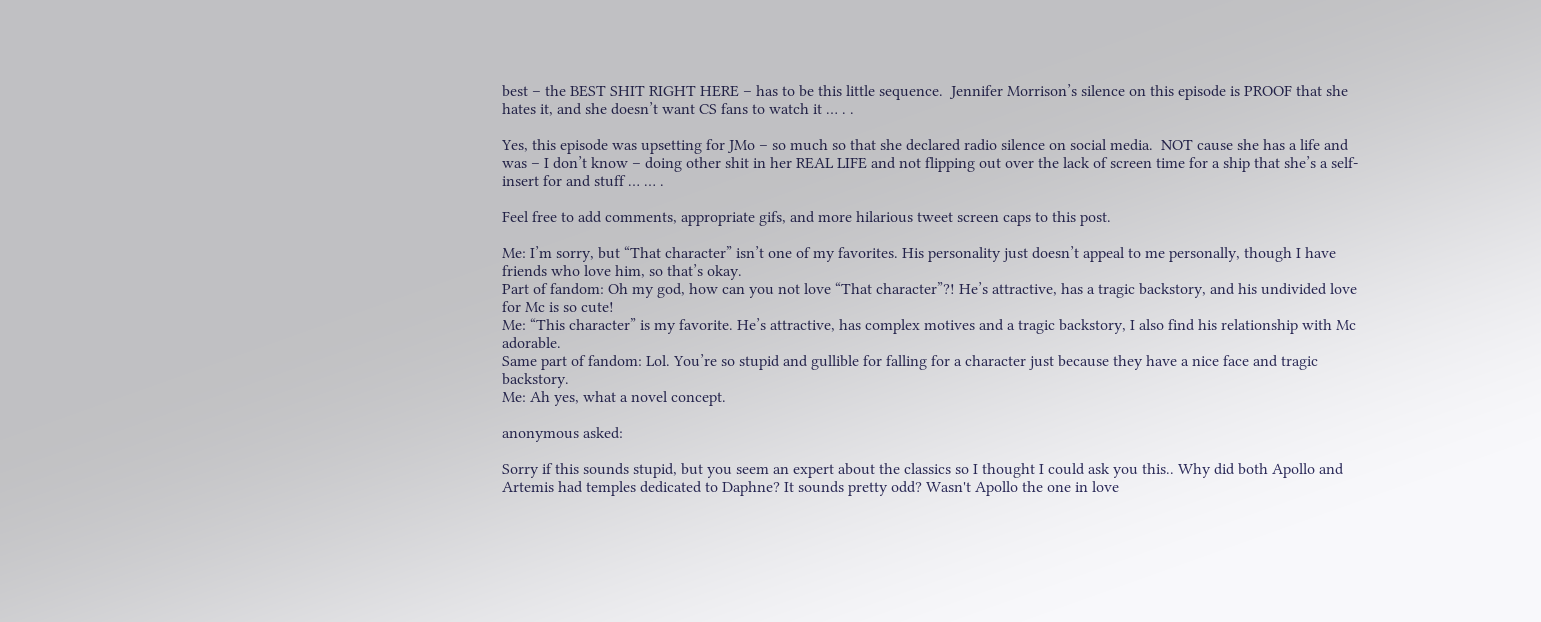best – the BEST SHIT RIGHT HERE – has to be this little sequence.  Jennifer Morrison’s silence on this episode is PROOF that she hates it, and she doesn’t want CS fans to watch it … . .

Yes, this episode was upsetting for JMo – so much so that she declared radio silence on social media.  NOT cause she has a life and was – I don’t know – doing other shit in her REAL LIFE and not flipping out over the lack of screen time for a ship that she’s a self-insert for and stuff … … .

Feel free to add comments, appropriate gifs, and more hilarious tweet screen caps to this post.

Me: I’m sorry, but “That character” isn’t one of my favorites. His personality just doesn’t appeal to me personally, though I have friends who love him, so that’s okay.
Part of fandom: Oh my god, how can you not love “That character”?! He’s attractive, has a tragic backstory, and his undivided love for Mc is so cute!
Me: “This character” is my favorite. He’s attractive, has complex motives and a tragic backstory, I also find his relationship with Mc adorable.
Same part of fandom: Lol. You’re so stupid and gullible for falling for a character just because they have a nice face and tragic backstory.
Me: Ah yes, what a novel concept.

anonymous asked:

Sorry if this sounds stupid, but you seem an expert about the classics so I thought I could ask you this.. Why did both Apollo and Artemis had temples dedicated to Daphne? It sounds pretty odd? Wasn't Apollo the one in love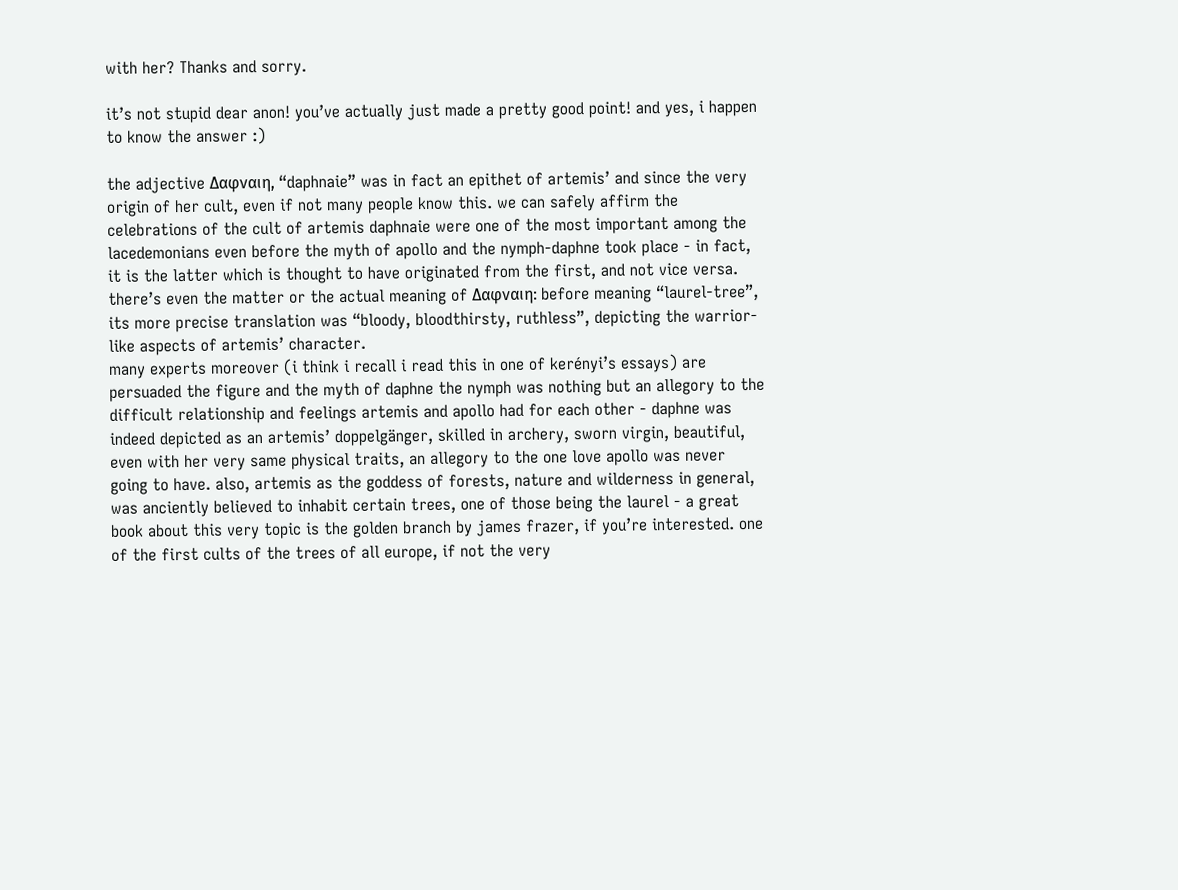with her? Thanks and sorry.

it’s not stupid dear anon! you’ve actually just made a pretty good point! and yes, i happen to know the answer :)

the adjective Δαφναιη, “daphnaie” was in fact an epithet of artemis’ and since the very origin of her cult, even if not many people know this. we can safely affirm the celebrations of the cult of artemis daphnaie were one of the most important among the lacedemonians even before the myth of apollo and the nymph-daphne took place - in fact, it is the latter which is thought to have originated from the first, and not vice versa. there’s even the matter or the actual meaning of Δαφναιη: before meaning “laurel-tree”, its more precise translation was “bloody, bloodthirsty, ruthless”, depicting the warrior-like aspects of artemis’ character.
many experts moreover (i think i recall i read this in one of kerényi’s essays) are persuaded the figure and the myth of daphne the nymph was nothing but an allegory to the difficult relationship and feelings artemis and apollo had for each other - daphne was indeed depicted as an artemis’ doppelgänger, skilled in archery, sworn virgin, beautiful, even with her very same physical traits, an allegory to the one love apollo was never going to have. also, artemis as the goddess of forests, nature and wilderness in general, was anciently believed to inhabit certain trees, one of those being the laurel - a great book about this very topic is the golden branch by james frazer, if you’re interested. one of the first cults of the trees of all europe, if not the very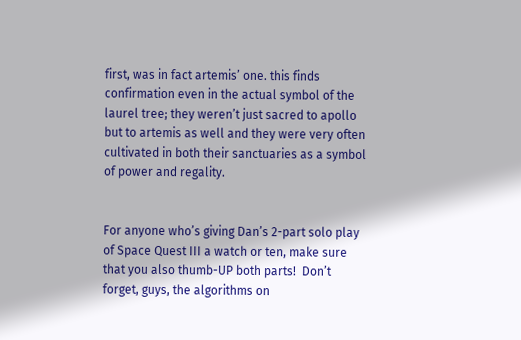first, was in fact artemis’ one. this finds confirmation even in the actual symbol of the laurel tree; they weren’t just sacred to apollo but to artemis as well and they were very often cultivated in both their sanctuaries as a symbol of power and regality.


For anyone who’s giving Dan’s 2-part solo play of Space Quest III a watch or ten, make sure that you also thumb-UP both parts!  Don’t forget, guys, the algorithms on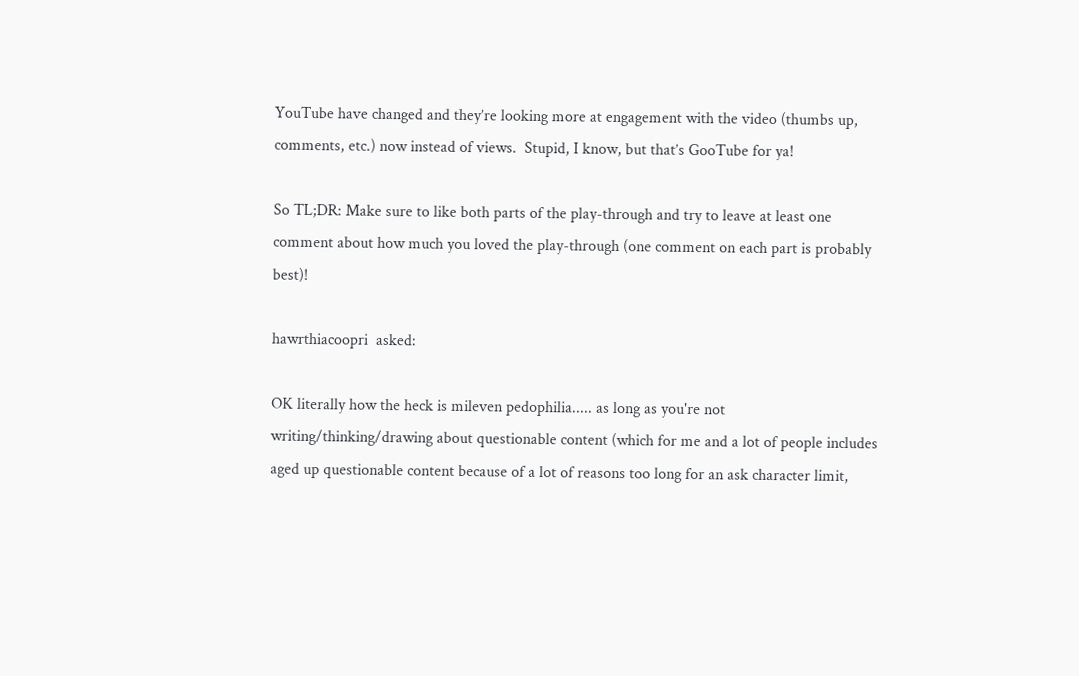YouTube have changed and they’re looking more at engagement with the video (thumbs up, comments, etc.) now instead of views.  Stupid, I know, but that’s GooTube for ya!

So TL;DR: Make sure to like both parts of the play-through and try to leave at least one comment about how much you loved the play-through (one comment on each part is probably best)!

hawrthiacoopri  asked:

OK literally how the heck is mileven pedophilia..... as long as you're not writing/thinking/drawing about questionable content (which for me and a lot of people includes aged up questionable content because of a lot of reasons too long for an ask character limit,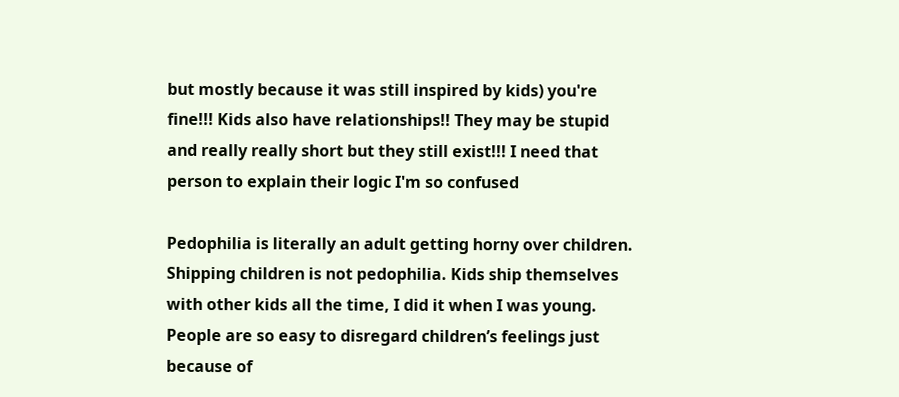but mostly because it was still inspired by kids) you're fine!!! Kids also have relationships!! They may be stupid and really really short but they still exist!!! I need that person to explain their logic I'm so confused

Pedophilia is literally an adult getting horny over children. Shipping children is not pedophilia. Kids ship themselves with other kids all the time, I did it when I was young. People are so easy to disregard children’s feelings just because of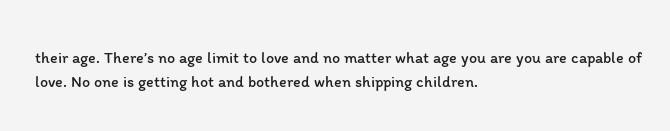their age. There’s no age limit to love and no matter what age you are you are capable of love. No one is getting hot and bothered when shipping children.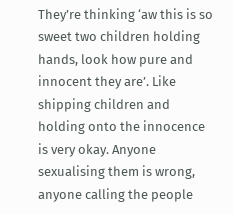They’re thinking ‘aw this is so sweet two children holding hands, look how pure and innocent they are’. Like shipping children and holding onto the innocence is very okay. Anyone sexualising them is wrong, anyone calling the people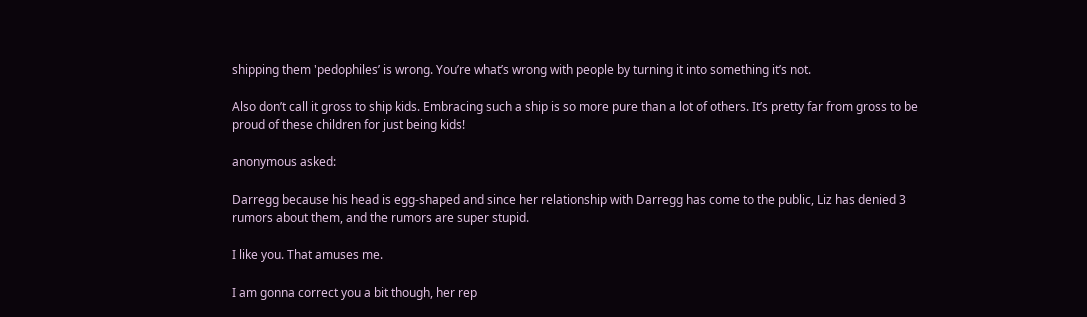shipping them 'pedophiles’ is wrong. You’re what’s wrong with people by turning it into something it’s not.

Also don’t call it gross to ship kids. Embracing such a ship is so more pure than a lot of others. It’s pretty far from gross to be proud of these children for just being kids!

anonymous asked:

Darregg because his head is egg-shaped and since her relationship with Darregg has come to the public, Liz has denied 3 rumors about them, and the rumors are super stupid.

I like you. That amuses me.

I am gonna correct you a bit though, her rep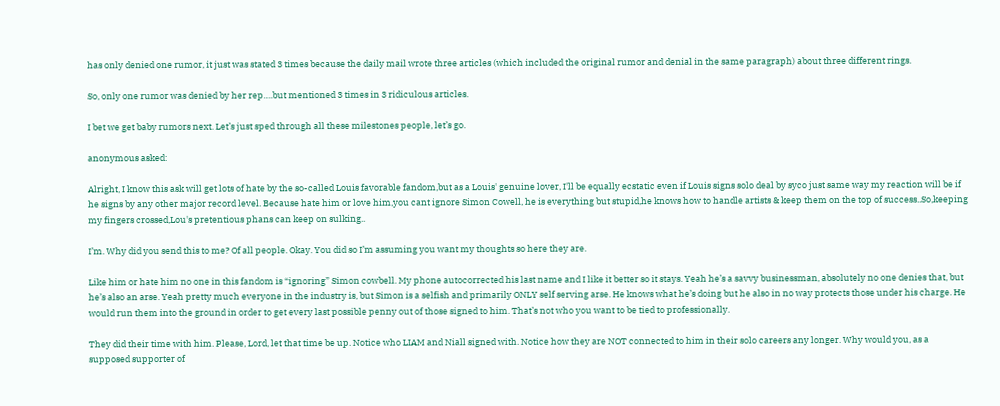has only denied one rumor, it just was stated 3 times because the daily mail wrote three articles (which included the original rumor and denial in the same paragraph) about three different rings.

So, only one rumor was denied by her rep….but mentioned 3 times in 3 ridiculous articles.

I bet we get baby rumors next. Let’s just sped through all these milestones people, let’s go.

anonymous asked:

Alright, I know this ask will get lots of hate by the so-called Louis favorable fandom,but as a Louis' genuine lover, I'll be equally ecstatic even if Louis signs solo deal by syco just same way my reaction will be if he signs by any other major record level. Because hate him or love him,you cant ignore Simon Cowell, he is everything but stupid,he knows how to handle artists & keep them on the top of success..So,keeping my fingers crossed,Lou's pretentious phans can keep on sulking..

I’m. Why did you send this to me? Of all people. Okay. You did so I’m assuming you want my thoughts so here they are.

Like him or hate him no one in this fandom is “ignoring” Simon cowbell. My phone autocorrected his last name and I like it better so it stays. Yeah he’s a savvy businessman, absolutely no one denies that, but he’s also an arse. Yeah pretty much everyone in the industry is, but Simon is a selfish and primarily ONLY self serving arse. He knows what he’s doing but he also in no way protects those under his charge. He would run them into the ground in order to get every last possible penny out of those signed to him. That’s not who you want to be tied to professionally.

They did their time with him. Please, Lord, let that time be up. Notice who LIAM and Niall signed with. Notice how they are NOT connected to him in their solo careers any longer. Why would you, as a supposed supporter of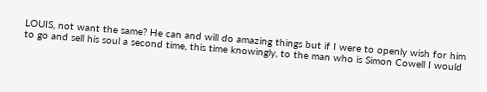LOUIS, not want the same? He can and will do amazing things but if I were to openly wish for him to go and sell his soul a second time, this time knowingly, to the man who is Simon Cowell I would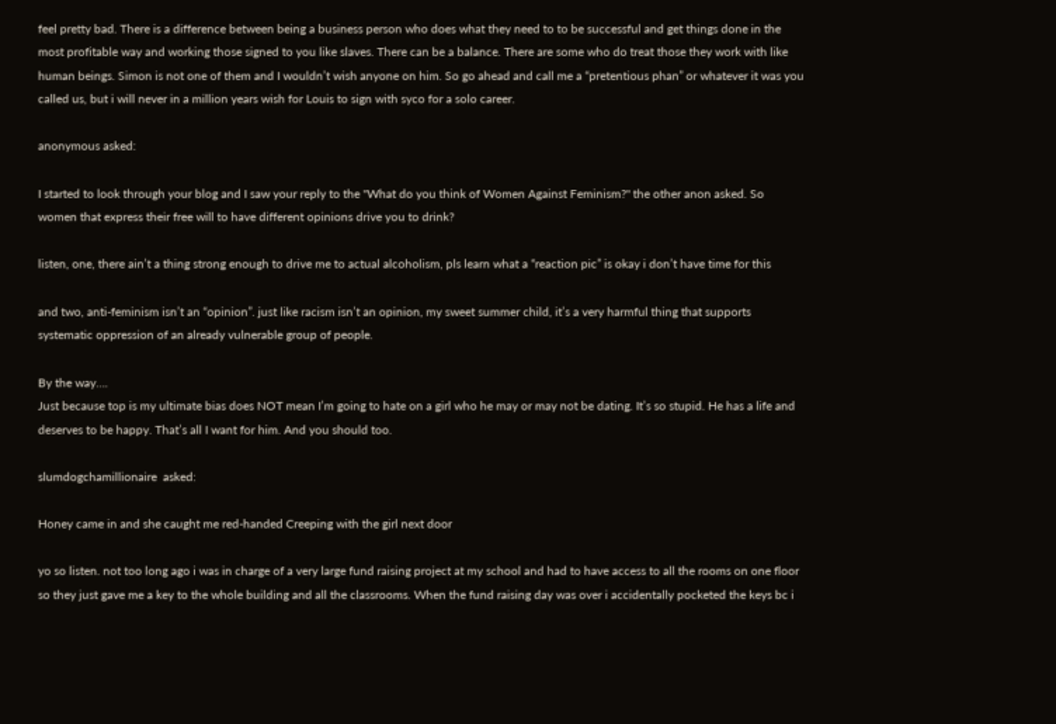feel pretty bad. There is a difference between being a business person who does what they need to to be successful and get things done in the most profitable way and working those signed to you like slaves. There can be a balance. There are some who do treat those they work with like human beings. Simon is not one of them and I wouldn’t wish anyone on him. So go ahead and call me a “pretentious phan” or whatever it was you called us, but i will never in a million years wish for Louis to sign with syco for a solo career.

anonymous asked:

I started to look through your blog and I saw your reply to the "What do you think of Women Against Feminism?" the other anon asked. So women that express their free will to have different opinions drive you to drink?

listen, one, there ain’t a thing strong enough to drive me to actual alcoholism, pls learn what a “reaction pic” is okay i don’t have time for this

and two, anti-feminism isn’t an “opinion”. just like racism isn’t an opinion, my sweet summer child, it’s a very harmful thing that supports systematic oppression of an already vulnerable group of people.

By the way….
Just because top is my ultimate bias does NOT mean I’m going to hate on a girl who he may or may not be dating. It’s so stupid. He has a life and deserves to be happy. That’s all I want for him. And you should too.

slumdogchamillionaire  asked:

Honey came in and she caught me red-handed Creeping with the girl next door

yo so listen. not too long ago i was in charge of a very large fund raising project at my school and had to have access to all the rooms on one floor so they just gave me a key to the whole building and all the classrooms. When the fund raising day was over i accidentally pocketed the keys bc i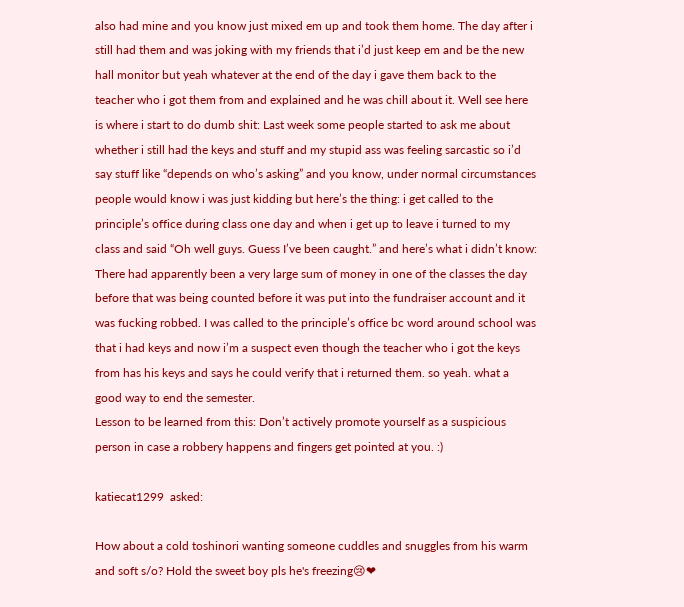also had mine and you know just mixed em up and took them home. The day after i still had them and was joking with my friends that i’d just keep em and be the new hall monitor but yeah whatever at the end of the day i gave them back to the teacher who i got them from and explained and he was chill about it. Well see here is where i start to do dumb shit: Last week some people started to ask me about whether i still had the keys and stuff and my stupid ass was feeling sarcastic so i’d say stuff like “depends on who’s asking” and you know, under normal circumstances people would know i was just kidding but here’s the thing: i get called to the principle’s office during class one day and when i get up to leave i turned to my class and said “Oh well guys. Guess I’ve been caught.” and here’s what i didn’t know: There had apparently been a very large sum of money in one of the classes the day before that was being counted before it was put into the fundraiser account and it was fucking robbed. I was called to the principle’s office bc word around school was that i had keys and now i’m a suspect even though the teacher who i got the keys from has his keys and says he could verify that i returned them. so yeah. what a good way to end the semester.
Lesson to be learned from this: Don’t actively promote yourself as a suspicious person in case a robbery happens and fingers get pointed at you. :)

katiecat1299  asked:

How about a cold toshinori wanting someone cuddles and snuggles from his warm and soft s/o? Hold the sweet boy pls he's freezing😢❤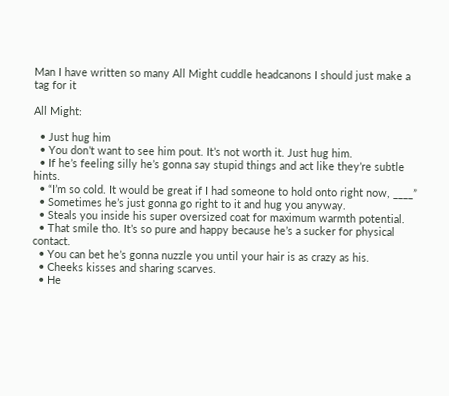Man I have written so many All Might cuddle headcanons I should just make a tag for it

All Might:

  • Just hug him
  • You don’t want to see him pout. It’s not worth it. Just hug him.
  • If he’s feeling silly he’s gonna say stupid things and act like they’re subtle hints.
  • “I’m so cold. It would be great if I had someone to hold onto right now, ____”
  • Sometimes he’s just gonna go right to it and hug you anyway.
  • Steals you inside his super oversized coat for maximum warmth potential.
  • That smile tho. It’s so pure and happy because he’s a sucker for physical contact.
  • You can bet he’s gonna nuzzle you until your hair is as crazy as his.
  • Cheeks kisses and sharing scarves.
  • He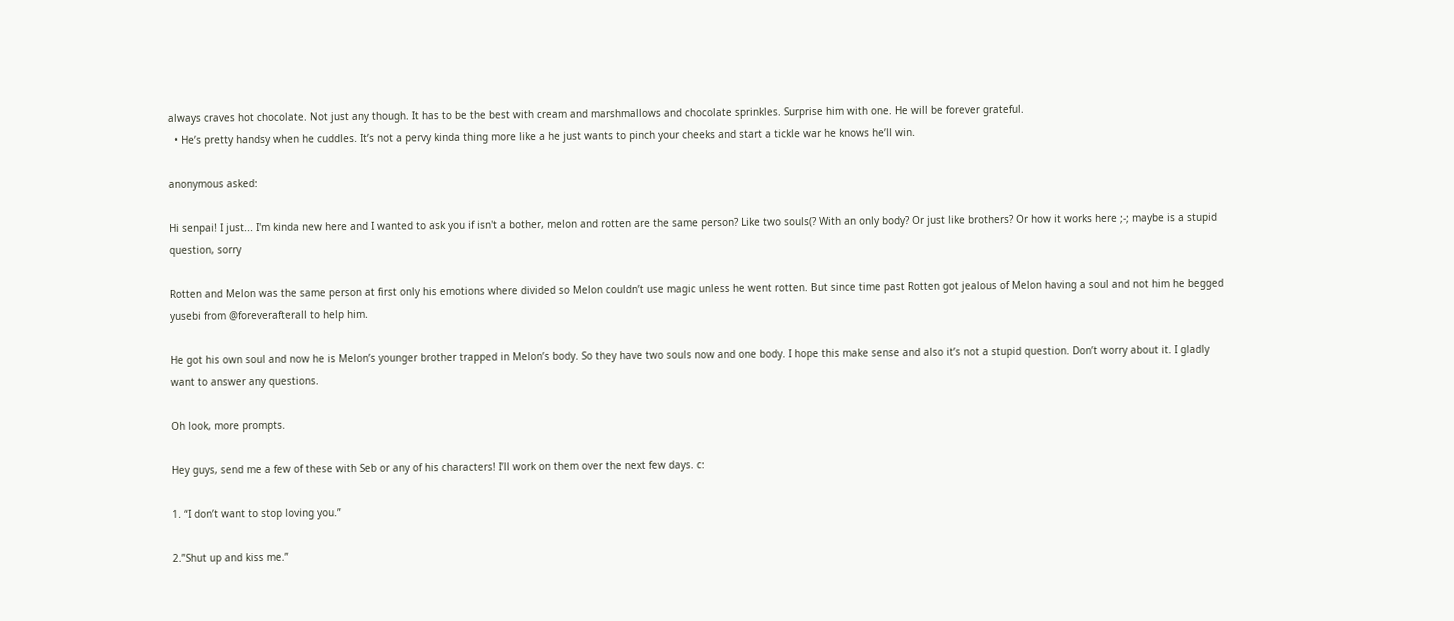always craves hot chocolate. Not just any though. It has to be the best with cream and marshmallows and chocolate sprinkles. Surprise him with one. He will be forever grateful.
  • He’s pretty handsy when he cuddles. It’s not a pervy kinda thing more like a he just wants to pinch your cheeks and start a tickle war he knows he’ll win.

anonymous asked:

Hi senpai! I just... I'm kinda new here and I wanted to ask you if isn't a bother, melon and rotten are the same person? Like two souls(? With an only body? Or just like brothers? Or how it works here ;-; maybe is a stupid question, sorry

Rotten and Melon was the same person at first only his emotions where divided so Melon couldn’t use magic unless he went rotten. But since time past Rotten got jealous of Melon having a soul and not him he begged yusebi from @foreverafterall to help him.

He got his own soul and now he is Melon’s younger brother trapped in Melon’s body. So they have two souls now and one body. I hope this make sense and also it’s not a stupid question. Don’t worry about it. I gladly want to answer any questions.

Oh look, more prompts.

Hey guys, send me a few of these with Seb or any of his characters! I’ll work on them over the next few days. c:

1. “I don’t want to stop loving you.”

2.”Shut up and kiss me.”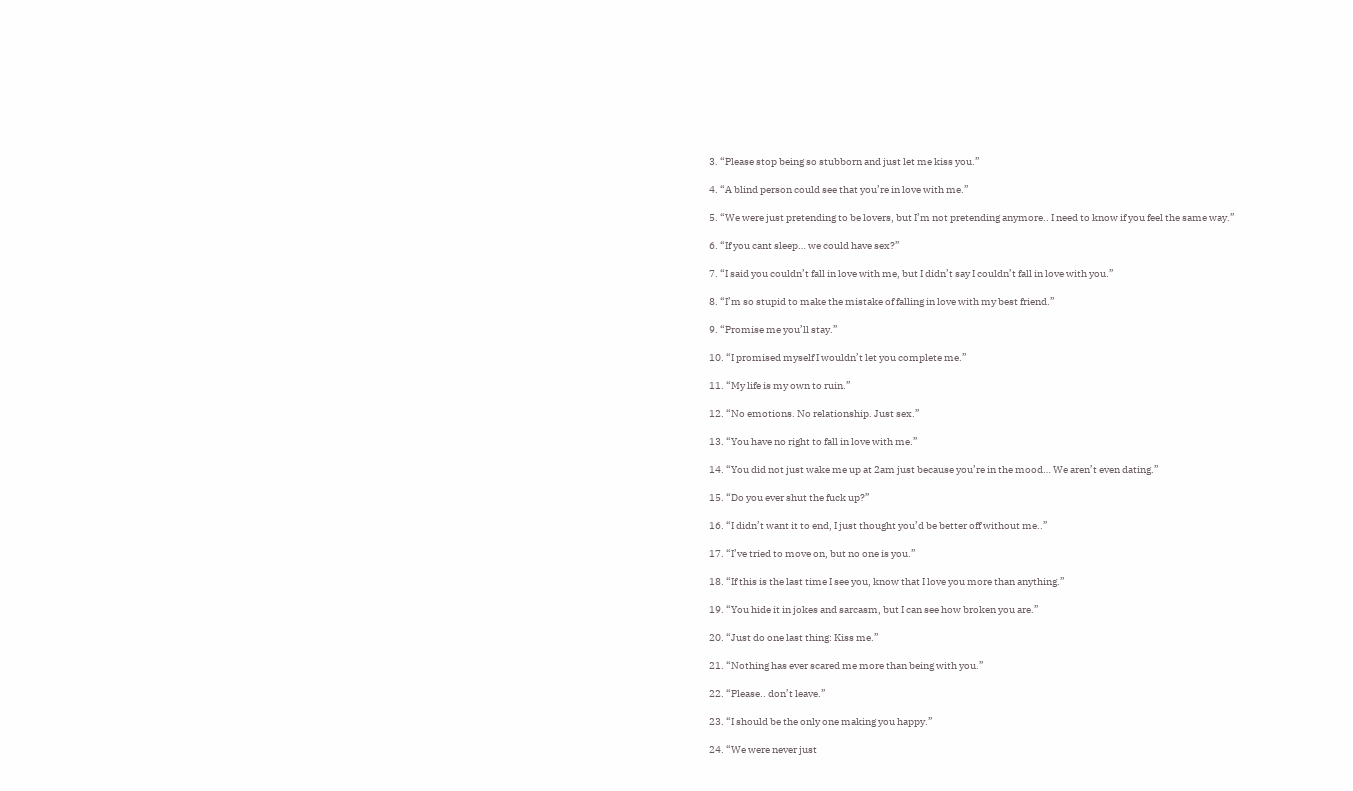3. “Please stop being so stubborn and just let me kiss you.”

4. “A blind person could see that you’re in love with me.”

5. “We were just pretending to be lovers, but I’m not pretending anymore.. I need to know if you feel the same way.”

6. “If you cant sleep… we could have sex?”

7. “I said you couldn’t fall in love with me, but I didn’t say I couldn’t fall in love with you.”

8. “I’m so stupid to make the mistake of falling in love with my best friend.”

9. “Promise me you’ll stay.”

10. “I promised myself I wouldn’t let you complete me.”

11. “My life is my own to ruin.”

12. “No emotions. No relationship. Just sex.”

13. “You have no right to fall in love with me.”

14. “You did not just wake me up at 2am just because you’re in the mood… We aren’t even dating.”

15. “Do you ever shut the fuck up?”

16. “I didn’t want it to end, I just thought you’d be better off without me..”

17. “I’ve tried to move on, but no one is you.”

18. “If this is the last time I see you, know that I love you more than anything.”

19. “You hide it in jokes and sarcasm, but I can see how broken you are.”

20. “Just do one last thing: Kiss me.”

21. “Nothing has ever scared me more than being with you.”

22. “Please.. don’t leave.”

23. “I should be the only one making you happy.”

24. “We were never just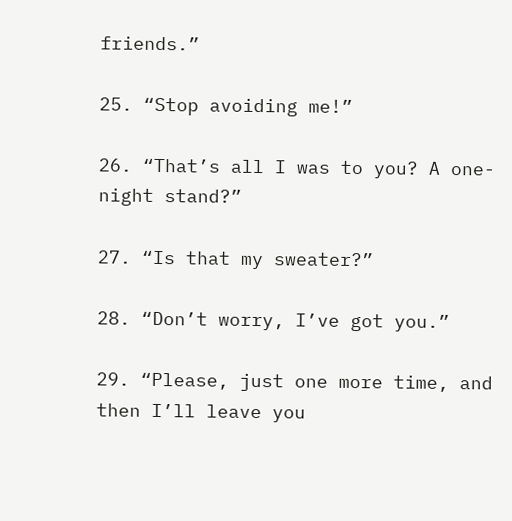friends.”

25. “Stop avoiding me!”

26. “That’s all I was to you? A one-night stand?”

27. “Is that my sweater?”

28. “Don’t worry, I’ve got you.”

29. “Please, just one more time, and then I’ll leave you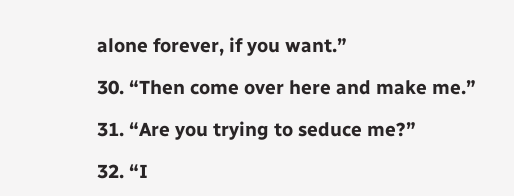alone forever, if you want.”

30. “Then come over here and make me.”

31. “Are you trying to seduce me?”

32. “I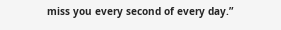miss you every second of every day.”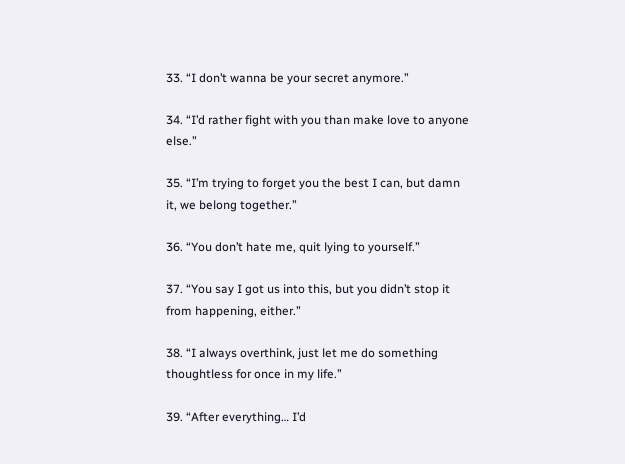33. “I don’t wanna be your secret anymore.”

34. “I’d rather fight with you than make love to anyone else.”

35. “I’m trying to forget you the best I can, but damn it, we belong together.”

36. “You don’t hate me, quit lying to yourself.”

37. “You say I got us into this, but you didn’t stop it from happening, either.”

38. “I always overthink, just let me do something thoughtless for once in my life.”

39. “After everything… I’d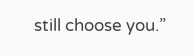still choose you.”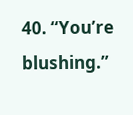40. “You’re blushing.”